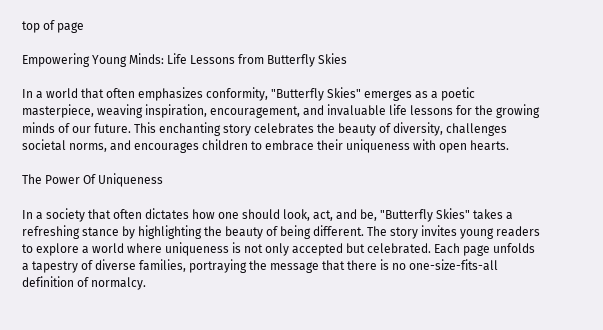top of page

Empowering Young Minds: Life Lessons from Butterfly Skies

In a world that often emphasizes conformity, "Butterfly Skies" emerges as a poetic masterpiece, weaving inspiration, encouragement, and invaluable life lessons for the growing minds of our future. This enchanting story celebrates the beauty of diversity, challenges societal norms, and encourages children to embrace their uniqueness with open hearts.

The Power Of Uniqueness

In a society that often dictates how one should look, act, and be, "Butterfly Skies" takes a refreshing stance by highlighting the beauty of being different. The story invites young readers to explore a world where uniqueness is not only accepted but celebrated. Each page unfolds a tapestry of diverse families, portraying the message that there is no one-size-fits-all definition of normalcy.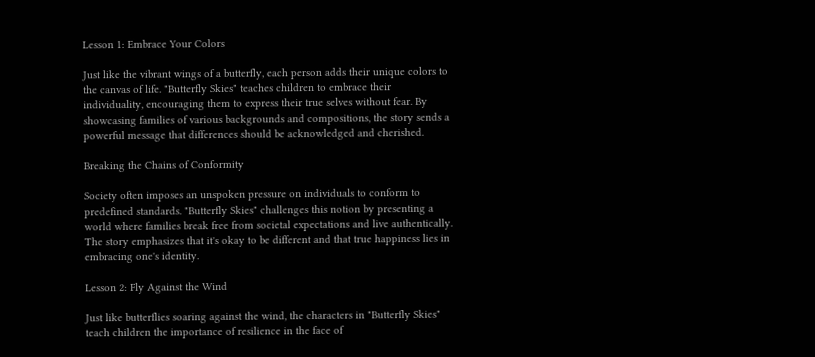Lesson 1: Embrace Your Colors

Just like the vibrant wings of a butterfly, each person adds their unique colors to the canvas of life. "Butterfly Skies" teaches children to embrace their individuality, encouraging them to express their true selves without fear. By showcasing families of various backgrounds and compositions, the story sends a powerful message that differences should be acknowledged and cherished.

Breaking the Chains of Conformity

Society often imposes an unspoken pressure on individuals to conform to predefined standards. "Butterfly Skies" challenges this notion by presenting a world where families break free from societal expectations and live authentically. The story emphasizes that it's okay to be different and that true happiness lies in embracing one's identity.

Lesson 2: Fly Against the Wind

Just like butterflies soaring against the wind, the characters in "Butterfly Skies" teach children the importance of resilience in the face of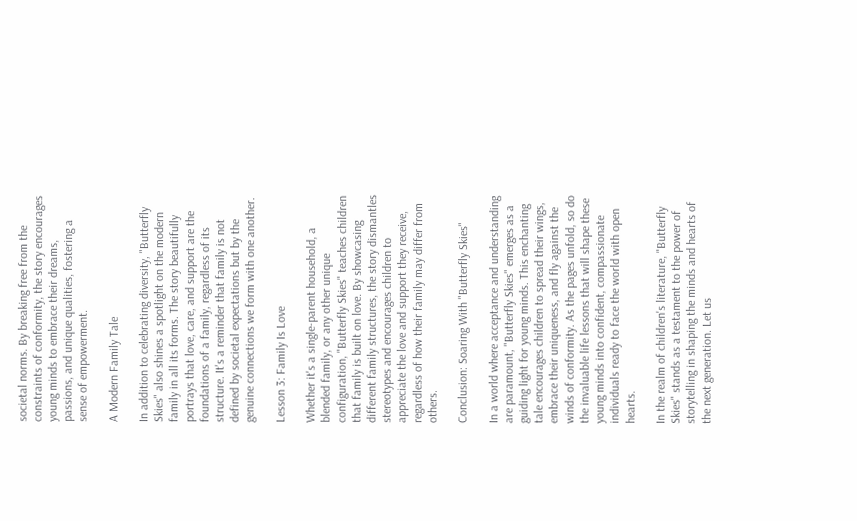societal norms. By breaking free from the constraints of conformity, the story encourages young minds to embrace their dreams, passions, and unique qualities, fostering a sense of empowerment.

A Modern Family Tale

In addition to celebrating diversity, "Butterfly Skies" also shines a spotlight on the modern family in all its forms. The story beautifully portrays that love, care, and support are the foundations of a family, regardless of its structure. It's a reminder that family is not defined by societal expectations but by the genuine connections we form with one another.

Lesson 3: Family Is Love

Whether it's a single-parent household, a blended family, or any other unique configuration, "Butterfly Skies" teaches children that family is built on love. By showcasing different family structures, the story dismantles stereotypes and encourages children to appreciate the love and support they receive, regardless of how their family may differ from others.

Conclusion: Soaring With "Butterfly Skies"

In a world where acceptance and understanding are paramount, "Butterfly Skies" emerges as a guiding light for young minds. This enchanting tale encourages children to spread their wings, embrace their uniqueness, and fly against the winds of conformity. As the pages unfold, so do the invaluable life lessons that will shape these young minds into confident, compassionate individuals ready to face the world with open hearts.

In the realm of children's literature, "Butterfly Skies" stands as a testament to the power of storytelling in shaping the minds and hearts of the next generation. Let us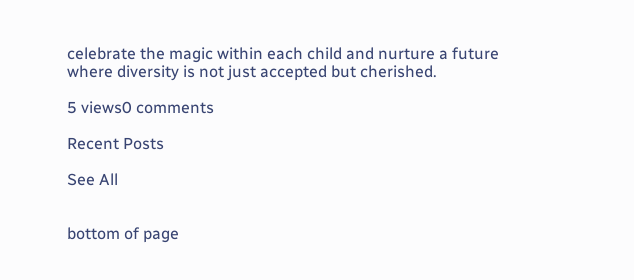celebrate the magic within each child and nurture a future where diversity is not just accepted but cherished.

5 views0 comments

Recent Posts

See All


bottom of page